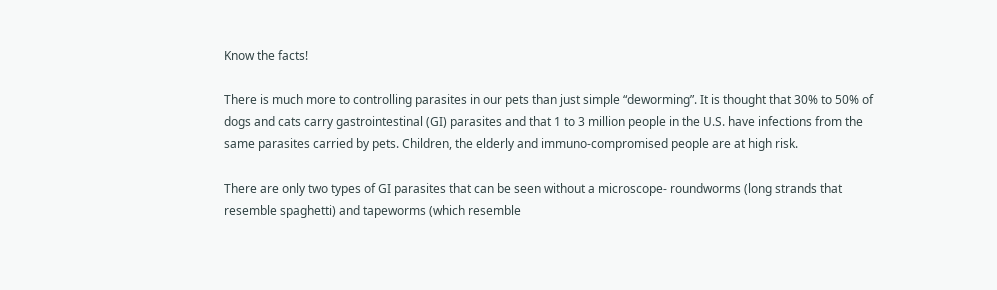Know the facts!

There is much more to controlling parasites in our pets than just simple “deworming”. It is thought that 30% to 50% of dogs and cats carry gastrointestinal (GI) parasites and that 1 to 3 million people in the U.S. have infections from the same parasites carried by pets. Children, the elderly and immuno-compromised people are at high risk.

There are only two types of GI parasites that can be seen without a microscope- roundworms (long strands that resemble spaghetti) and tapeworms (which resemble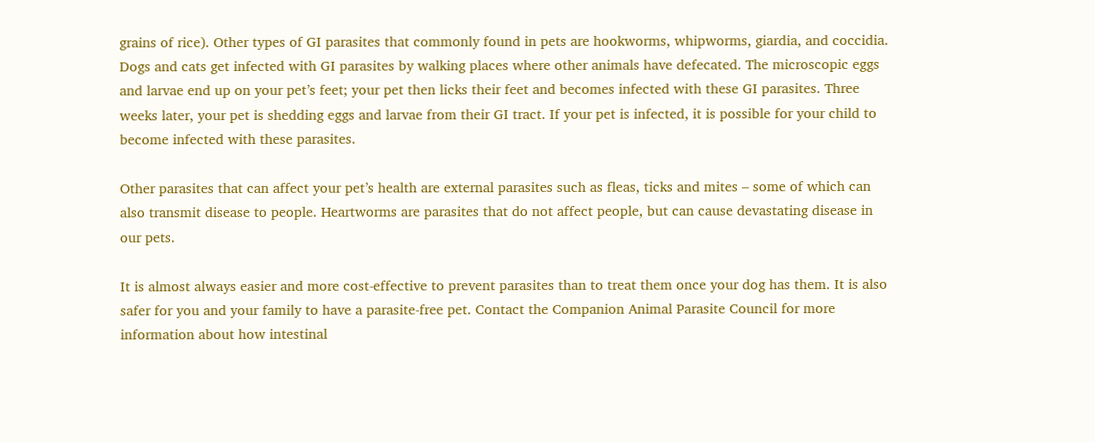grains of rice). Other types of GI parasites that commonly found in pets are hookworms, whipworms, giardia, and coccidia. Dogs and cats get infected with GI parasites by walking places where other animals have defecated. The microscopic eggs and larvae end up on your pet’s feet; your pet then licks their feet and becomes infected with these GI parasites. Three weeks later, your pet is shedding eggs and larvae from their GI tract. If your pet is infected, it is possible for your child to become infected with these parasites.

Other parasites that can affect your pet’s health are external parasites such as fleas, ticks and mites – some of which can also transmit disease to people. Heartworms are parasites that do not affect people, but can cause devastating disease in our pets.

It is almost always easier and more cost-effective to prevent parasites than to treat them once your dog has them. It is also safer for you and your family to have a parasite-free pet. Contact the Companion Animal Parasite Council for more information about how intestinal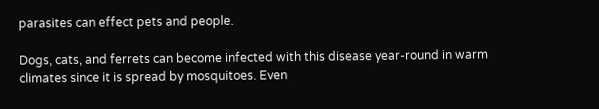parasites can effect pets and people.

Dogs, cats, and ferrets can become infected with this disease year-round in warm climates since it is spread by mosquitoes. Even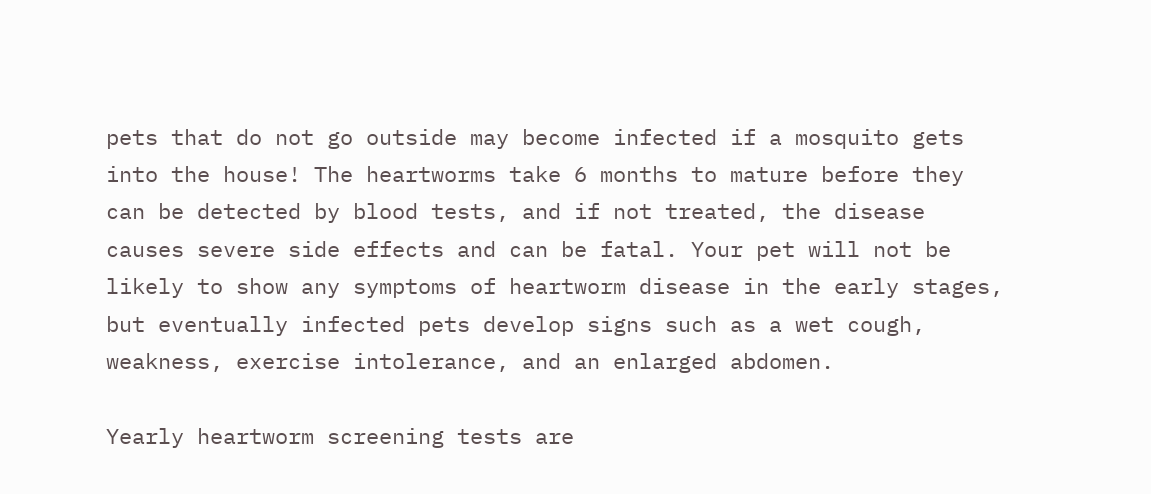pets that do not go outside may become infected if a mosquito gets into the house! The heartworms take 6 months to mature before they can be detected by blood tests, and if not treated, the disease causes severe side effects and can be fatal. Your pet will not be likely to show any symptoms of heartworm disease in the early stages, but eventually infected pets develop signs such as a wet cough, weakness, exercise intolerance, and an enlarged abdomen.

Yearly heartworm screening tests are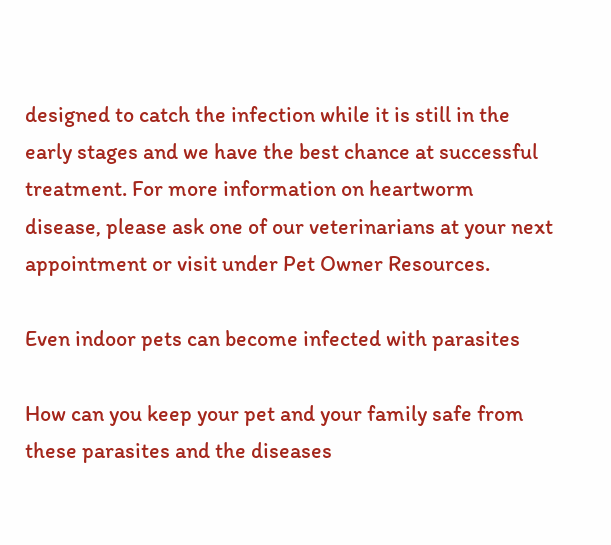designed to catch the infection while it is still in the early stages and we have the best chance at successful treatment. For more information on heartworm disease, please ask one of our veterinarians at your next appointment or visit under Pet Owner Resources.

Even indoor pets can become infected with parasites

How can you keep your pet and your family safe from these parasites and the diseases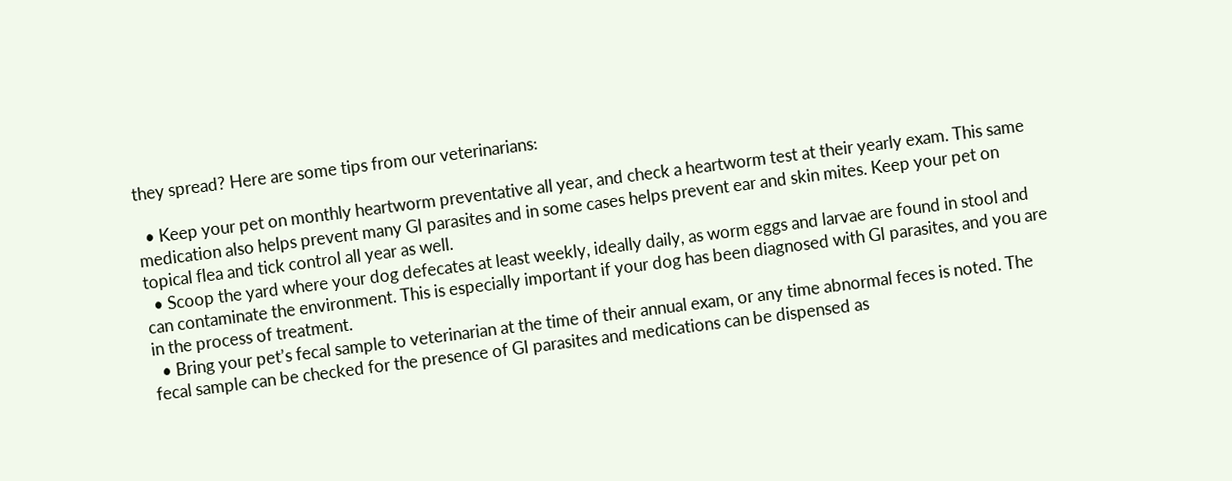they spread? Here are some tips from our veterinarians:

  • Keep your pet on monthly heartworm preventative all year, and check a heartworm test at their yearly exam. This same medication also helps prevent many GI parasites and in some cases helps prevent ear and skin mites. Keep your pet on topical flea and tick control all year as well.
  • Scoop the yard where your dog defecates at least weekly, ideally daily, as worm eggs and larvae are found in stool and can contaminate the environment. This is especially important if your dog has been diagnosed with GI parasites, and you are in the process of treatment.
  • Bring your pet’s fecal sample to veterinarian at the time of their annual exam, or any time abnormal feces is noted. The fecal sample can be checked for the presence of GI parasites and medications can be dispensed as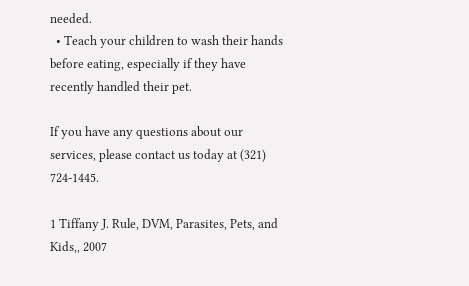needed.
  • Teach your children to wash their hands before eating, especially if they have recently handled their pet.

If you have any questions about our services, please contact us today at (321) 724-1445.

1 Tiffany J. Rule, DVM, Parasites, Pets, and Kids,, 2007